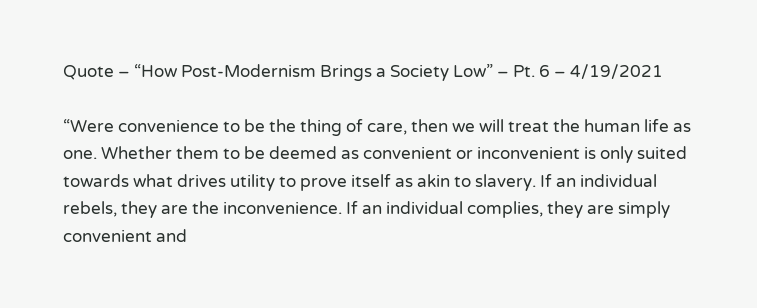Quote – “How Post-Modernism Brings a Society Low” – Pt. 6 – 4/19/2021

“Were convenience to be the thing of care, then we will treat the human life as one. Whether them to be deemed as convenient or inconvenient is only suited towards what drives utility to prove itself as akin to slavery. If an individual rebels, they are the inconvenience. If an individual complies, they are simply convenient and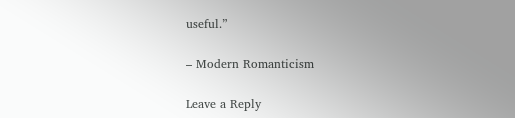useful.”

– Modern Romanticism

Leave a Reply